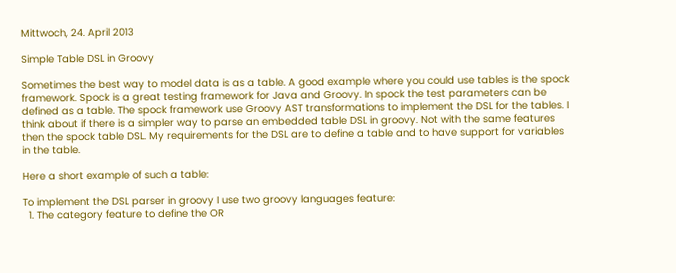Mittwoch, 24. April 2013

Simple Table DSL in Groovy

Sometimes the best way to model data is as a table. A good example where you could use tables is the spock framework. Spock is a great testing framework for Java and Groovy. In spock the test parameters can be defined as a table. The spock framework use Groovy AST transformations to implement the DSL for the tables. I think about if there is a simpler way to parse an embedded table DSL in groovy. Not with the same features then the spock table DSL. My requirements for the DSL are to define a table and to have support for variables in the table.

Here a short example of such a table:

To implement the DSL parser in groovy I use two groovy languages feature:
  1. The category feature to define the OR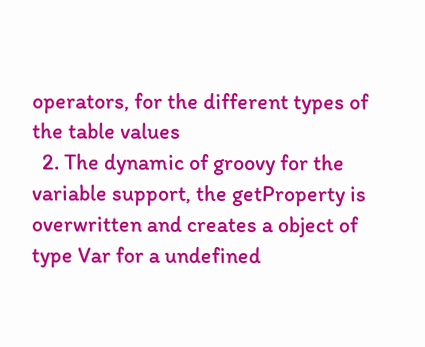operators, for the different types of the table values
  2. The dynamic of groovy for the variable support, the getProperty is overwritten and creates a object of type Var for a undefined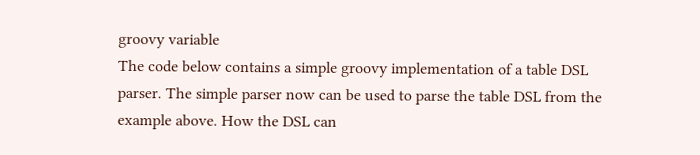groovy variable
The code below contains a simple groovy implementation of a table DSL parser. The simple parser now can be used to parse the table DSL from the example above. How the DSL can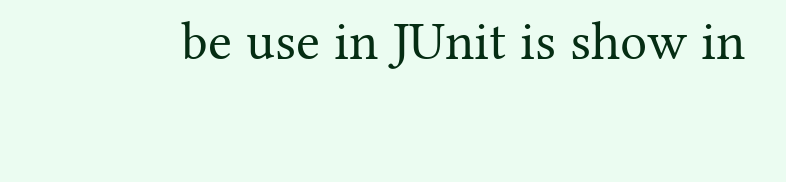be use in JUnit is show in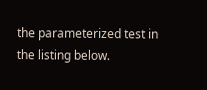the parameterized test in the listing below.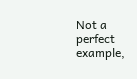Not a perfect example,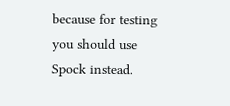because for testing you should use Spock instead.